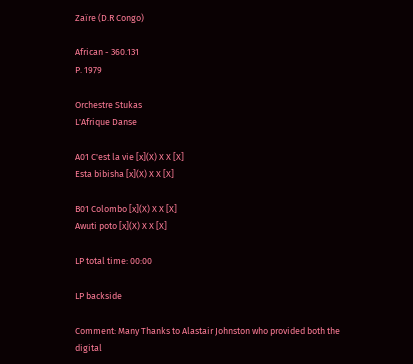Zaïre (D.R Congo)

African - 360.131
P. 1979

Orchestre Stukas
L'Afrique Danse

A01 C'est la vie [x](X) X X [X]
Esta bibisha [x](X) X X [X]

B01 Colombo [x](X) X X [X]
Awuti poto [x](X) X X [X]

LP total time: 00:00

LP backside

Comment: Many Thanks to Alastair Johnston who provided both the digital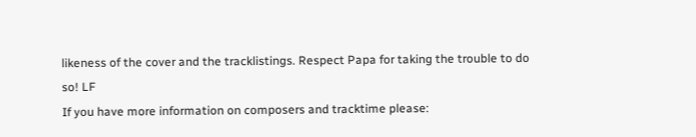likeness of the cover and the tracklistings. Respect Papa for taking the trouble to do so! LF
If you have more information on composers and tracktime please: